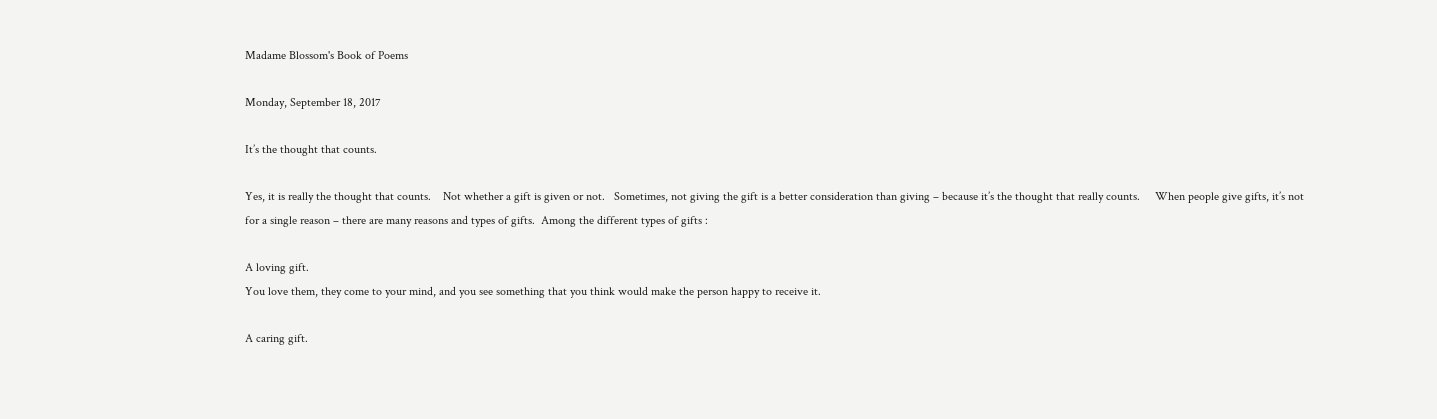Madame Blossom's Book of Poems

Monday, September 18, 2017

It’s the thought that counts.

Yes, it is really the thought that counts.    Not whether a gift is given or not.   Sometimes, not giving the gift is a better consideration than giving – because it’s the thought that really counts.     When people give gifts, it’s not for a single reason – there are many reasons and types of gifts.  Among the different types of gifts :

A loving gift.
You love them, they come to your mind, and you see something that you think would make the person happy to receive it.

A caring gift.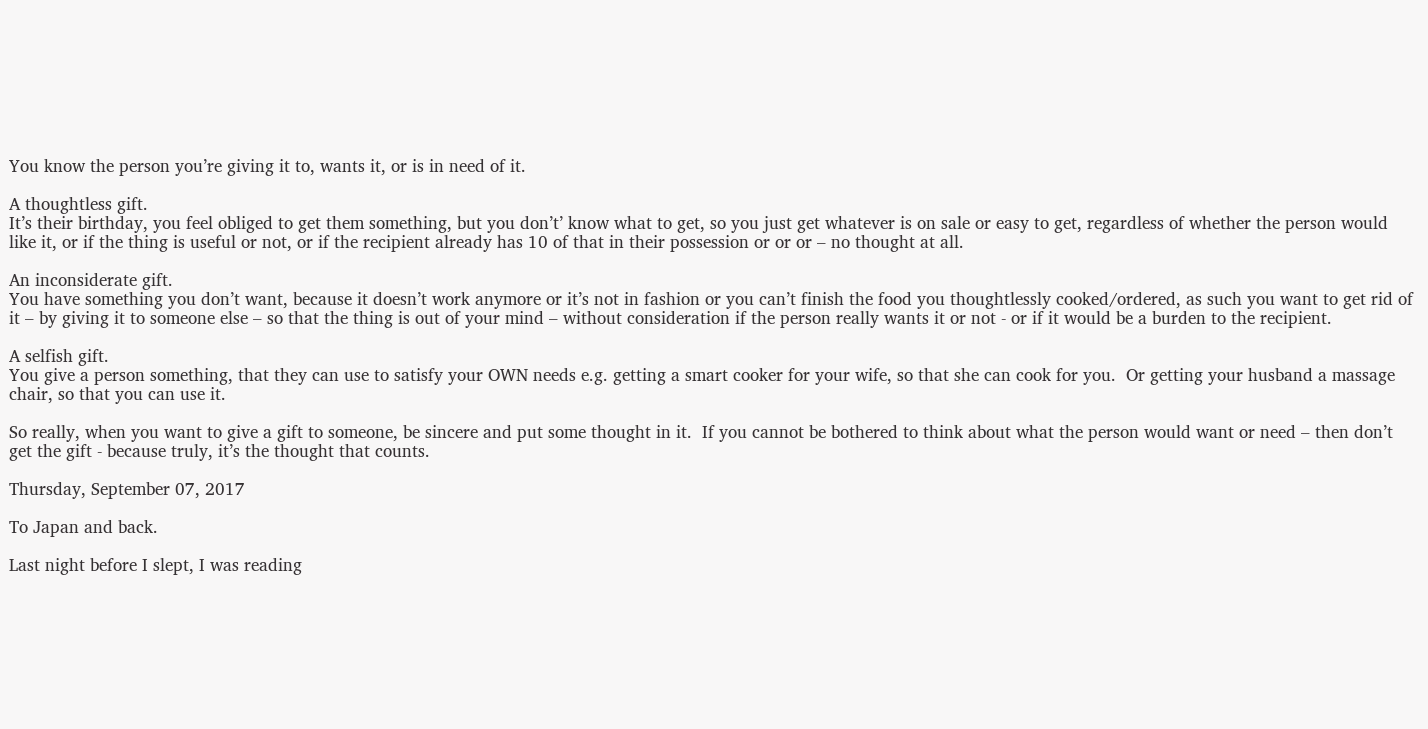You know the person you’re giving it to, wants it, or is in need of it.

A thoughtless gift.
It’s their birthday, you feel obliged to get them something, but you don’t’ know what to get, so you just get whatever is on sale or easy to get, regardless of whether the person would like it, or if the thing is useful or not, or if the recipient already has 10 of that in their possession or or or – no thought at all.

An inconsiderate gift.
You have something you don’t want, because it doesn’t work anymore or it’s not in fashion or you can’t finish the food you thoughtlessly cooked/ordered, as such you want to get rid of it – by giving it to someone else – so that the thing is out of your mind – without consideration if the person really wants it or not - or if it would be a burden to the recipient.

A selfish gift.
You give a person something, that they can use to satisfy your OWN needs e.g. getting a smart cooker for your wife, so that she can cook for you.  Or getting your husband a massage chair, so that you can use it.

So really, when you want to give a gift to someone, be sincere and put some thought in it.  If you cannot be bothered to think about what the person would want or need – then don’t get the gift - because truly, it’s the thought that counts.

Thursday, September 07, 2017

To Japan and back.

Last night before I slept, I was reading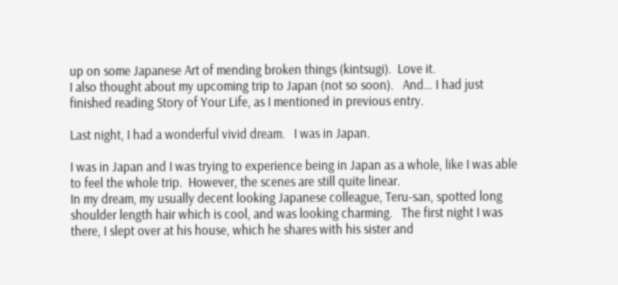up on some Japanese Art of mending broken things (kintsugi).  Love it.
I also thought about my upcoming trip to Japan (not so soon).   And… I had just finished reading Story of Your Life, as I mentioned in previous entry.

Last night, I had a wonderful vivid dream.   I was in Japan.

I was in Japan and I was trying to experience being in Japan as a whole, like I was able to feel the whole trip.  However, the scenes are still quite linear.
In my dream, my usually decent looking Japanese colleague, Teru-san, spotted long shoulder length hair which is cool, and was looking charming.   The first night I was there, I slept over at his house, which he shares with his sister and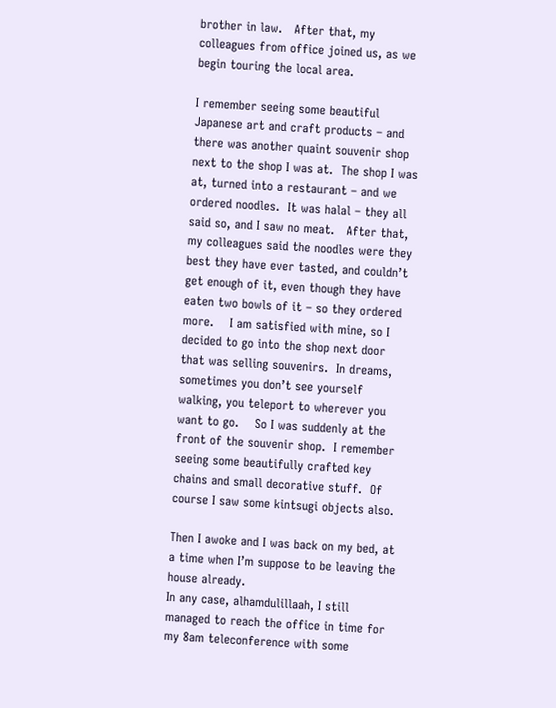brother in law.   After that, my colleagues from office joined us, as we begin touring the local area.

I remember seeing some beautiful Japanese art and craft products – and there was another quaint souvenir shop next to the shop I was at.  The shop I was at, turned into a restaurant – and we ordered noodles.  It was halal – they all said so, and I saw no meat.   After that, my colleagues said the noodles were they best they have ever tasted, and couldn’t get enough of it, even though they have eaten two bowls of it – so they ordered more.    I am satisfied with mine, so I decided to go into the shop next door that was selling souvenirs.  In dreams, sometimes you don’t see yourself walking, you teleport to wherever you want to go.    So I was suddenly at the front of the souvenir shop.  I remember seeing some beautifully crafted key chains and small decorative stuff.  Of course I saw some kintsugi objects also.

Then I awoke and I was back on my bed, at a time when I’m suppose to be leaving the house already.
In any case, alhamdulillaah, I still managed to reach the office in time for my 8am teleconference with some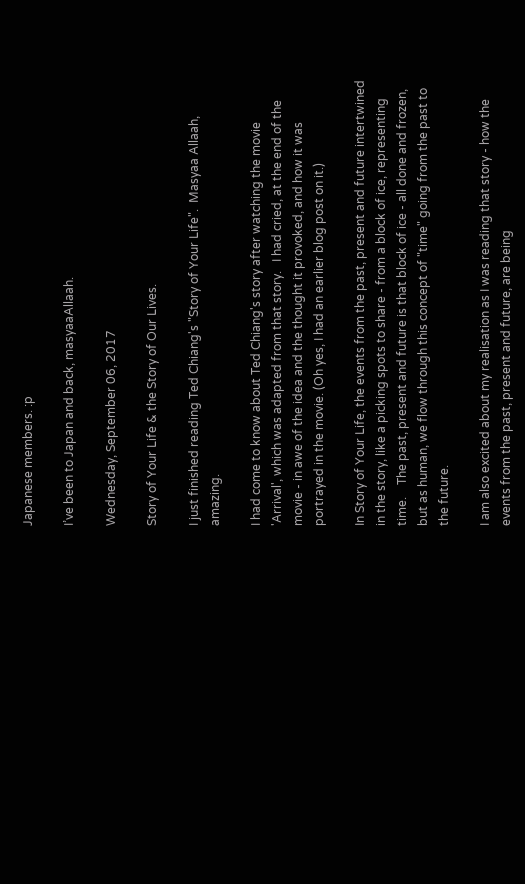Japanese members. :p

I’ve been to Japan and back, masyaaAllaah.

Wednesday, September 06, 2017

Story of Your Life & the Story of Our Lives.

I just finished reading Ted Chiang's "Story of Your Life".  Masyaa Allaah, amazing.

I had come to know about Ted Chiang's story after watching the movie 'Arrival', which was adapted from that story.   I had cried, at the end of the movie - in awe of the idea and the thought it provoked, and how it was portrayed in the movie. (Oh yes, I had an earlier blog post on it.)

In Story of Your Life, the events from the past, present and future intertwined in the story, like a picking spots to share - from a block of ice, representing time.    The past, present and future is that block of ice - all done and frozen, but as human, we flow through this concept of "time" going from the past to the future.

I am also excited about my realisation as I was reading that story - how the events from the past, present and future, are being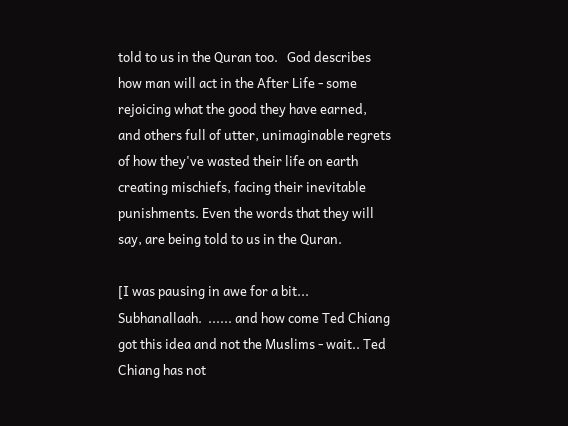told to us in the Quran too.   God describes how man will act in the After Life - some rejoicing what the good they have earned, and others full of utter, unimaginable regrets of how they've wasted their life on earth creating mischiefs, facing their inevitable punishments. Even the words that they will say, are being told to us in the Quran.

[I was pausing in awe for a bit... Subhanallaah.  ...... and how come Ted Chiang got this idea and not the Muslims - wait.. Ted Chiang has not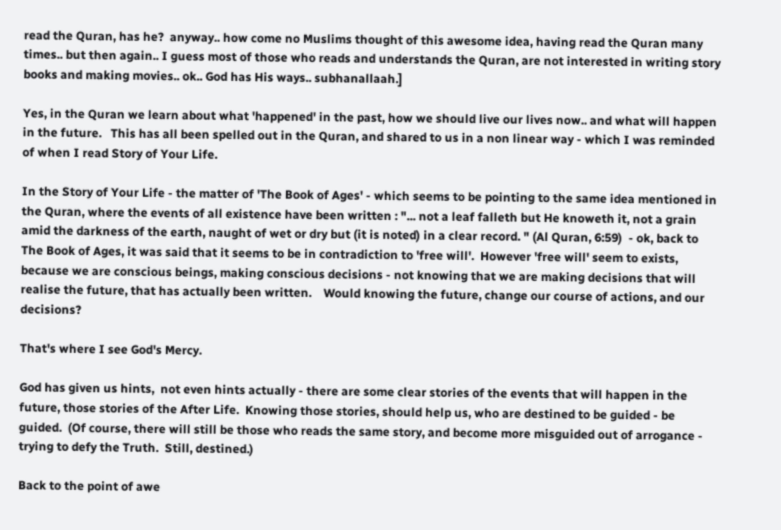read the Quran, has he?  anyway.. how come no Muslims thought of this awesome idea, having read the Quran many times.. but then again.. I guess most of those who reads and understands the Quran, are not interested in writing story books and making movies.. ok.. God has His ways.. subhanallaah.]

Yes, in the Quran we learn about what 'happened' in the past, how we should live our lives now.. and what will happen in the future.   This has all been spelled out in the Quran, and shared to us in a non linear way - which I was reminded of when I read Story of Your Life.

In the Story of Your Life - the matter of 'The Book of Ages' - which seems to be pointing to the same idea mentioned in the Quran, where the events of all existence have been written : "... not a leaf falleth but He knoweth it, not a grain amid the darkness of the earth, naught of wet or dry but (it is noted) in a clear record. " (Al Quran, 6:59)  - ok, back to The Book of Ages, it was said that it seems to be in contradiction to 'free will'.  However 'free will' seem to exists, because we are conscious beings, making conscious decisions - not knowing that we are making decisions that will realise the future, that has actually been written.    Would knowing the future, change our course of actions, and our decisions?

That's where I see God's Mercy.

God has given us hints,  not even hints actually - there are some clear stories of the events that will happen in the future, those stories of the After Life.  Knowing those stories, should help us, who are destined to be guided - be guided.  (Of course, there will still be those who reads the same story, and become more misguided out of arrogance - trying to defy the Truth.  Still, destined.)

Back to the point of awe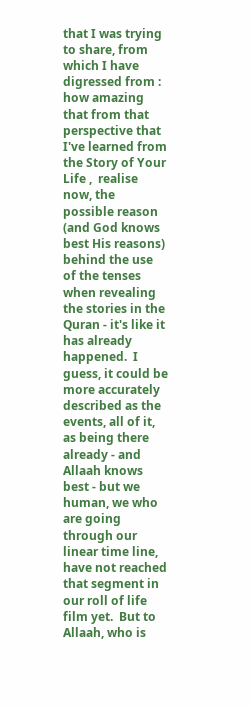that I was trying to share, from which I have digressed from : how amazing that from that perspective that I've learned from the Story of Your Life ,  realise now, the possible reason (and God knows best His reasons) behind the use of the tenses when revealing the stories in the Quran - it's like it has already happened.  I guess, it could be more accurately described as the events, all of it, as being there already - and Allaah knows best - but we human, we who are going through our linear time line, have not reached that segment in our roll of life film yet.  But to Allaah, who is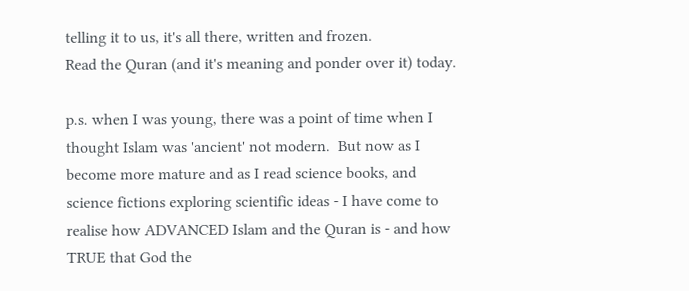telling it to us, it's all there, written and frozen.
Read the Quran (and it's meaning and ponder over it) today.

p.s. when I was young, there was a point of time when I thought Islam was 'ancient' not modern.  But now as I become more mature and as I read science books, and science fictions exploring scientific ideas - I have come to realise how ADVANCED Islam and the Quran is - and how TRUE that God the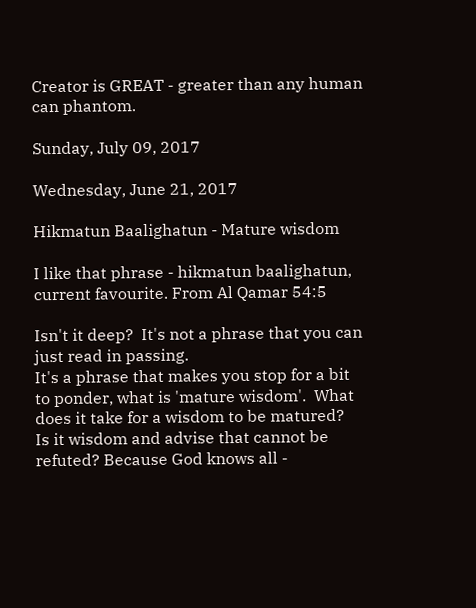Creator is GREAT - greater than any human can phantom.

Sunday, July 09, 2017

Wednesday, June 21, 2017

Hikmatun Baalighatun - Mature wisdom

I like that phrase - hikmatun baalighatun, current favourite. From Al Qamar 54:5

Isn't it deep?  It's not a phrase that you can just read in passing.
It's a phrase that makes you stop for a bit to ponder, what is 'mature wisdom'.  What does it take for a wisdom to be matured?    Is it wisdom and advise that cannot be refuted? Because God knows all -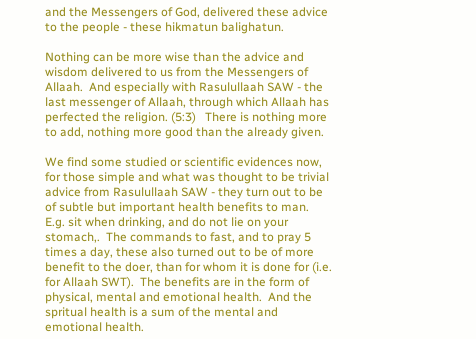and the Messengers of God, delivered these advice to the people - these hikmatun balighatun.

Nothing can be more wise than the advice and wisdom delivered to us from the Messengers of Allaah.  And especially with Rasulullaah SAW - the last messenger of Allaah, through which Allaah has perfected the religion. (5:3)   There is nothing more to add, nothing more good than the already given.

We find some studied or scientific evidences now, for those simple and what was thought to be trivial advice from Rasulullaah SAW - they turn out to be of subtle but important health benefits to man.  E.g. sit when drinking, and do not lie on your stomach,.  The commands to fast, and to pray 5 times a day, these also turned out to be of more benefit to the doer, than for whom it is done for (i.e. for Allaah SWT).  The benefits are in the form of physical, mental and emotional health.  And the spritual health is a sum of the mental and emotional health.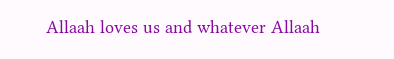Allaah loves us and whatever Allaah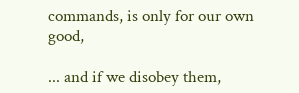commands, is only for our own good,

... and if we disobey them,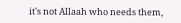it's not Allaah who needs them,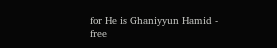for He is Ghaniyyun Hamid - free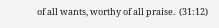of all wants, worthy of all praise.  (31:12)